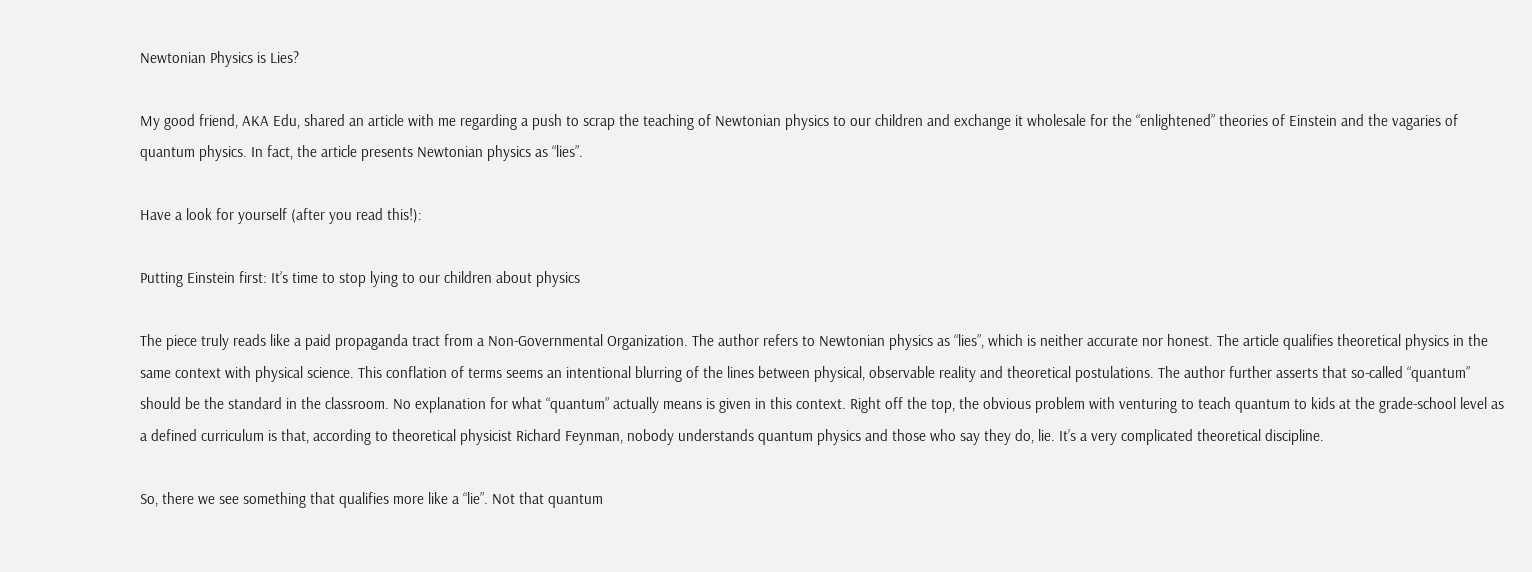Newtonian Physics is Lies?

My good friend, AKA Edu, shared an article with me regarding a push to scrap the teaching of Newtonian physics to our children and exchange it wholesale for the “enlightened” theories of Einstein and the vagaries of quantum physics. In fact, the article presents Newtonian physics as “lies”.

Have a look for yourself (after you read this!):

Putting Einstein first: It’s time to stop lying to our children about physics

The piece truly reads like a paid propaganda tract from a Non-Governmental Organization. The author refers to Newtonian physics as “lies”, which is neither accurate nor honest. The article qualifies theoretical physics in the same context with physical science. This conflation of terms seems an intentional blurring of the lines between physical, observable reality and theoretical postulations. The author further asserts that so-called “quantum” should be the standard in the classroom. No explanation for what “quantum” actually means is given in this context. Right off the top, the obvious problem with venturing to teach quantum to kids at the grade-school level as a defined curriculum is that, according to theoretical physicist Richard Feynman, nobody understands quantum physics and those who say they do, lie. It’s a very complicated theoretical discipline.

So, there we see something that qualifies more like a “lie”. Not that quantum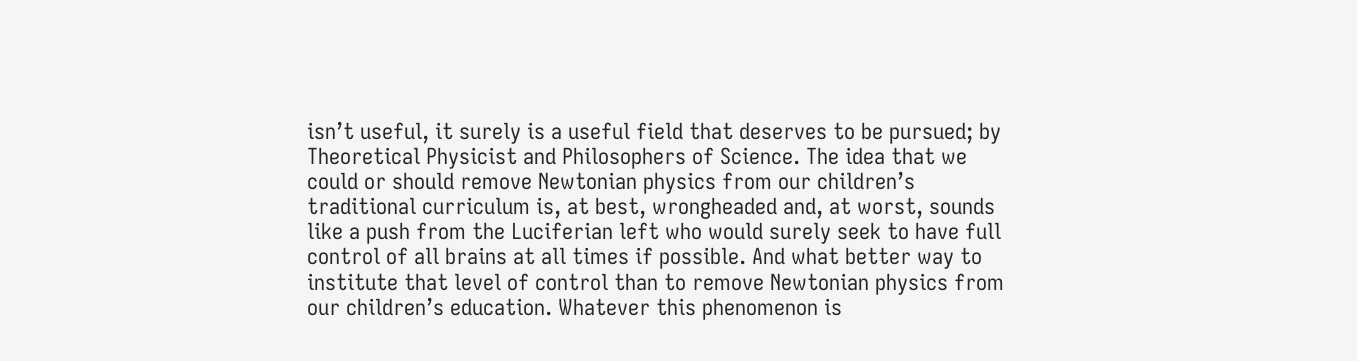isn’t useful, it surely is a useful field that deserves to be pursued; by Theoretical Physicist and Philosophers of Science. The idea that we could or should remove Newtonian physics from our children’s traditional curriculum is, at best, wrongheaded and, at worst, sounds like a push from the Luciferian left who would surely seek to have full control of all brains at all times if possible. And what better way to institute that level of control than to remove Newtonian physics from our children’s education. Whatever this phenomenon is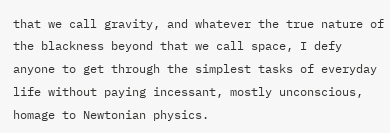that we call gravity, and whatever the true nature of the blackness beyond that we call space, I defy anyone to get through the simplest tasks of everyday life without paying incessant, mostly unconscious, homage to Newtonian physics.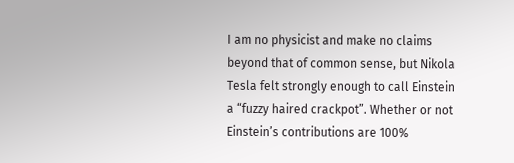I am no physicist and make no claims beyond that of common sense, but Nikola Tesla felt strongly enough to call Einstein a “fuzzy haired crackpot”. Whether or not Einstein’s contributions are 100%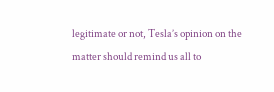legitimate or not, Tesla’s opinion on the matter should remind us all to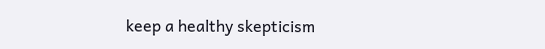keep a healthy skepticism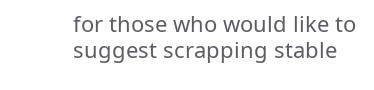for those who would like to suggest scrapping stable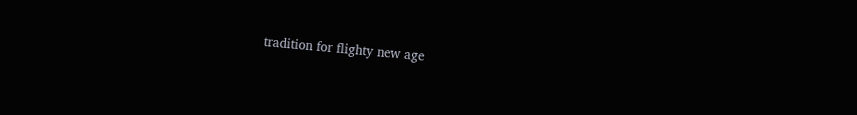tradition for flighty new age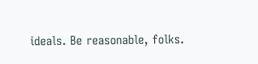ideals. Be reasonable, folks.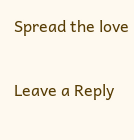Spread the love

Leave a Reply